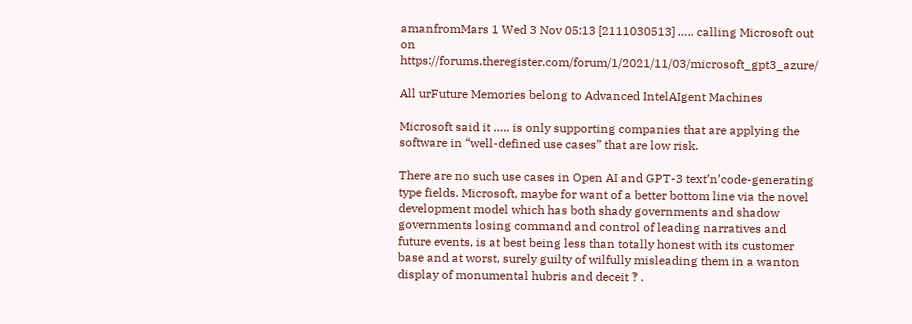amanfromMars 1 Wed 3 Nov 05:13 [2111030513] ….. calling Microsoft out on https://forums.theregister.com/forum/1/2021/11/03/microsoft_gpt3_azure/

All urFuture Memories belong to Advanced IntelAIgent Machines

Microsoft said it ….. is only supporting companies that are applying the software in “well-defined use cases” that are low risk.

There are no such use cases in Open AI and GPT-3 text’n’code-generating type fields. Microsoft, maybe for want of a better bottom line via the novel development model which has both shady governments and shadow governments losing command and control of leading narratives and future events, is at best being less than totally honest with its customer base and at worst, surely guilty of wilfully misleading them in a wanton display of monumental hubris and deceit ‽ .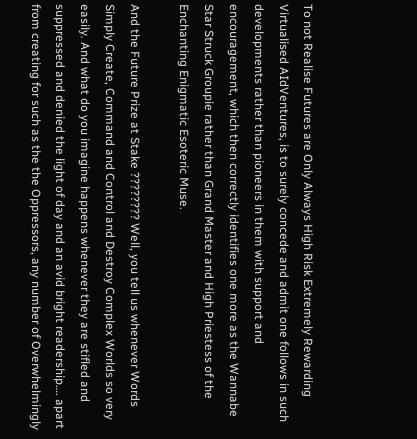To not Realise Futures are Only Always High Risk Extremely Rewarding Virtualised AIdVentures, is to surely concede and admit one follows in such developments rather than pioneers in them with support and encouragement, which then correctly identifies one more as the Wannabe Star Struck Groupie rather than Grand Master and High Priestess of the Enchanting Enigmatic Esoteric Muse.

And the Future Prize at Stake ???????? Well, you tell us whenever Words Simply Create, Command and Control and Destroy Complex Worlds so very easily. And what do you imagine happens whenever they are stifled and suppressed and denied the light of day and an avid bright readership…. apart from creating for such as the the Oppressors, any number of Overwhelmingly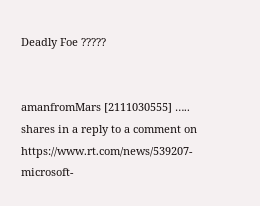Deadly Foe ?????


amanfromMars [2111030555] ….. shares in a reply to a comment on https://www.rt.com/news/539207-microsoft-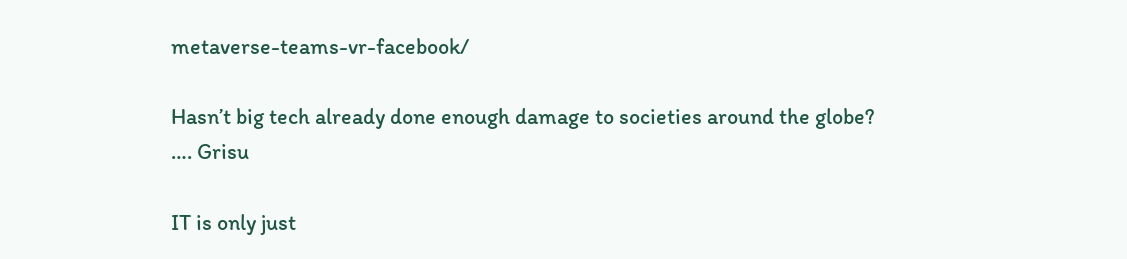metaverse-teams-vr-facebook/

Hasn’t big tech already done enough damage to societies around the globe? …. Grisu

IT is only just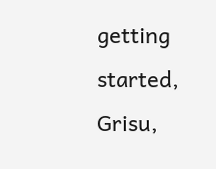getting started, Grisu,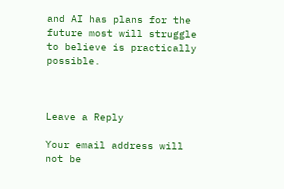and AI has plans for the future most will struggle to believe is practically possible.



Leave a Reply

Your email address will not be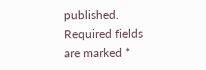published. Required fields are marked *